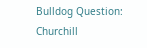Bulldog Question: Churchill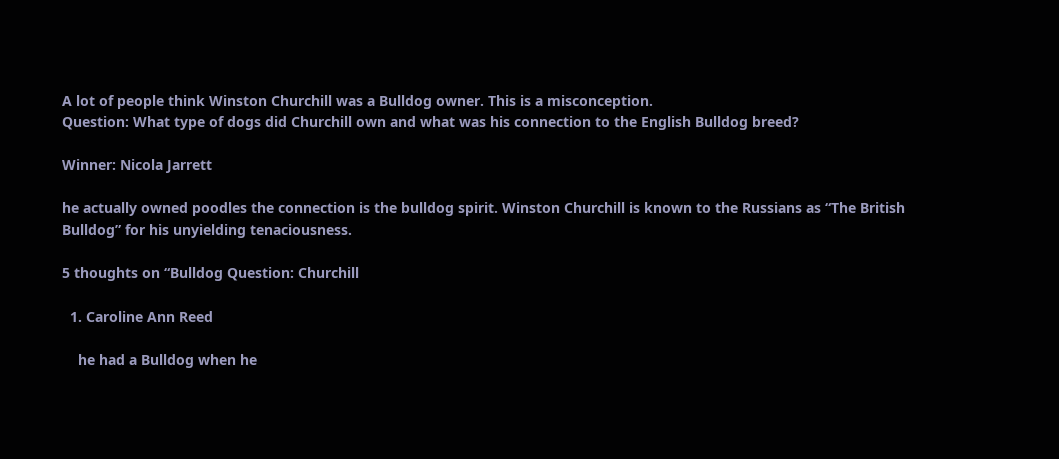A lot of people think Winston Churchill was a Bulldog owner. This is a misconception.
Question: What type of dogs did Churchill own and what was his connection to the English Bulldog breed?

Winner: Nicola Jarrett

he actually owned poodles the connection is the bulldog spirit. Winston Churchill is known to the Russians as “The British Bulldog” for his unyielding tenaciousness.

5 thoughts on “Bulldog Question: Churchill

  1. Caroline Ann Reed

    he had a Bulldog when he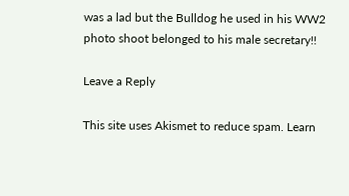was a lad but the Bulldog he used in his WW2 photo shoot belonged to his male secretary!!

Leave a Reply

This site uses Akismet to reduce spam. Learn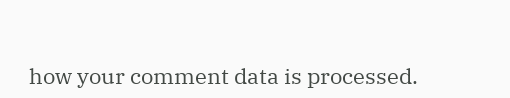how your comment data is processed.